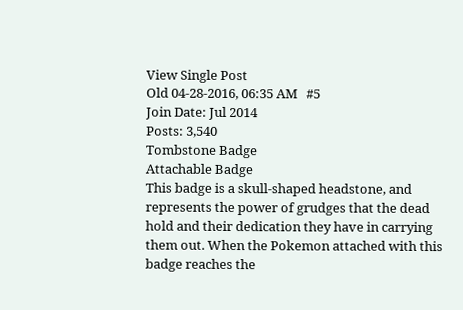View Single Post
Old 04-28-2016, 06:35 AM   #5
Join Date: Jul 2014
Posts: 3,540
Tombstone Badge
Attachable Badge
This badge is a skull-shaped headstone, and represents the power of grudges that the dead hold and their dedication they have in carrying them out. When the Pokemon attached with this badge reaches the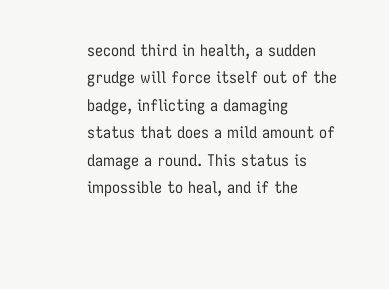second third in health, a sudden grudge will force itself out of the badge, inflicting a damaging status that does a mild amount of damage a round. This status is impossible to heal, and if the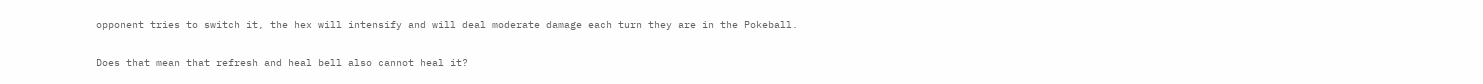opponent tries to switch it, the hex will intensify and will deal moderate damage each turn they are in the Pokeball.

Does that mean that refresh and heal bell also cannot heal it?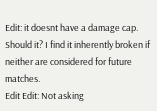Edit: it doesnt have a damage cap. Should it? I find it inherently broken if neither are considered for future matches.
Edit Edit: Not asking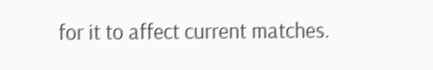for it to affect current matches.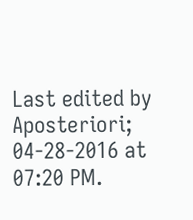Last edited by Aposteriori; 04-28-2016 at 07:20 PM.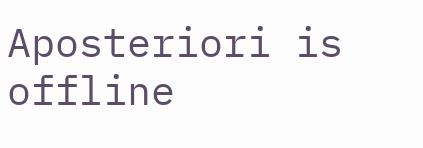Aposteriori is offline